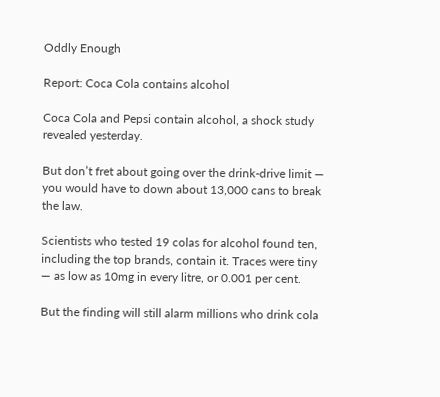Oddly Enough

Report: Coca Cola contains alcohol

Coca Cola and Pepsi contain alcohol, a shock study revealed yesterday.

But don’t fret about going over the drink-drive limit — you would have to down about 13,000 cans to break the law.

Scientists who tested 19 colas for alcohol found ten, including the top brands, contain it. Traces were tiny — as low as 10mg in every litre, or 0.001 per cent.

But the finding will still alarm millions who drink cola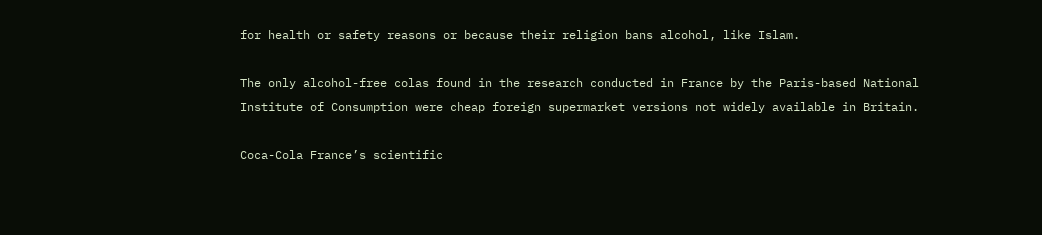for health or safety reasons or because their religion bans alcohol, like Islam.

The only alcohol-free colas found in the research conducted in France by the Paris-based National Institute of Consumption were cheap foreign supermarket versions not widely available in Britain.

Coca-Cola France’s scientific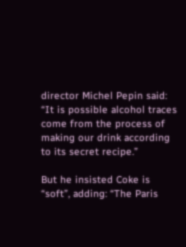director Michel Pepin said: “It is possible alcohol traces come from the process of making our drink according to its secret recipe.”

But he insisted Coke is “soft”, adding: “The Paris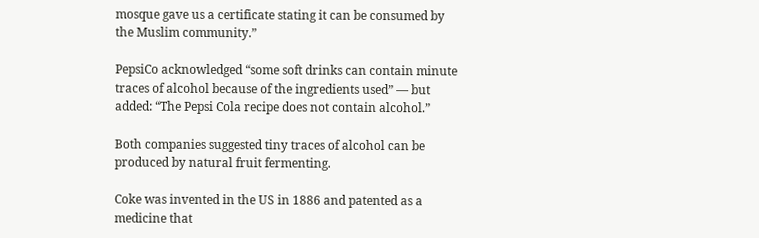mosque gave us a certificate stating it can be consumed by the Muslim community.”

PepsiCo acknowledged “some soft drinks can contain minute traces of alcohol because of the ingredients used” — but added: “The Pepsi Cola recipe does not contain alcohol.”

Both companies suggested tiny traces of alcohol can be produced by natural fruit fermenting.

Coke was invented in the US in 1886 and patented as a medicine that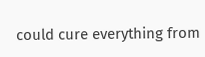could cure everything from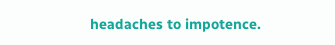headaches to impotence.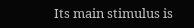Its main stimulus is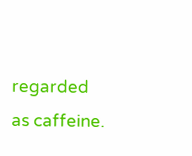regarded as caffeine.